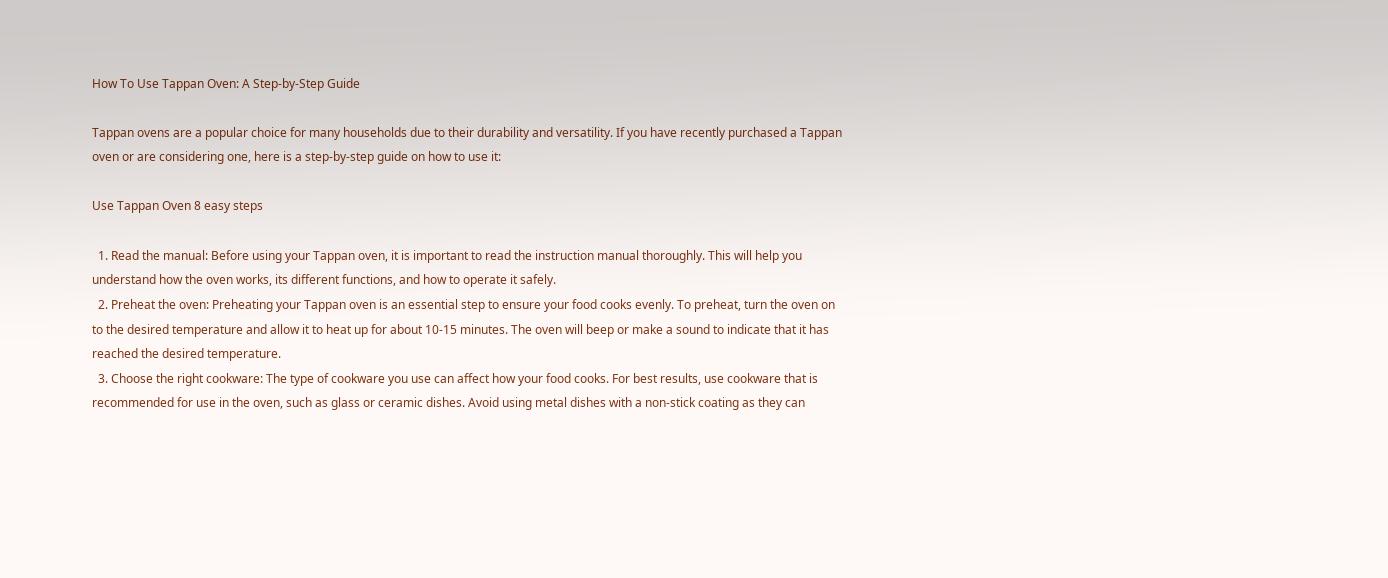How To Use Tappan Oven: A Step-by-Step Guide

Tappan ovens are a popular choice for many households due to their durability and versatility. If you have recently purchased a Tappan oven or are considering one, here is a step-by-step guide on how to use it:

Use Tappan Oven 8 easy steps

  1. Read the manual: Before using your Tappan oven, it is important to read the instruction manual thoroughly. This will help you understand how the oven works, its different functions, and how to operate it safely.
  2. Preheat the oven: Preheating your Tappan oven is an essential step to ensure your food cooks evenly. To preheat, turn the oven on to the desired temperature and allow it to heat up for about 10-15 minutes. The oven will beep or make a sound to indicate that it has reached the desired temperature.
  3. Choose the right cookware: The type of cookware you use can affect how your food cooks. For best results, use cookware that is recommended for use in the oven, such as glass or ceramic dishes. Avoid using metal dishes with a non-stick coating as they can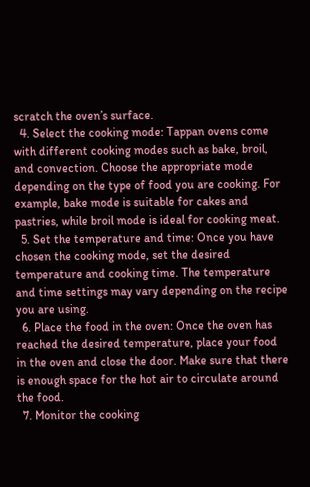scratch the oven’s surface.
  4. Select the cooking mode: Tappan ovens come with different cooking modes such as bake, broil, and convection. Choose the appropriate mode depending on the type of food you are cooking. For example, bake mode is suitable for cakes and pastries, while broil mode is ideal for cooking meat.
  5. Set the temperature and time: Once you have chosen the cooking mode, set the desired temperature and cooking time. The temperature and time settings may vary depending on the recipe you are using.
  6. Place the food in the oven: Once the oven has reached the desired temperature, place your food in the oven and close the door. Make sure that there is enough space for the hot air to circulate around the food.
  7. Monitor the cooking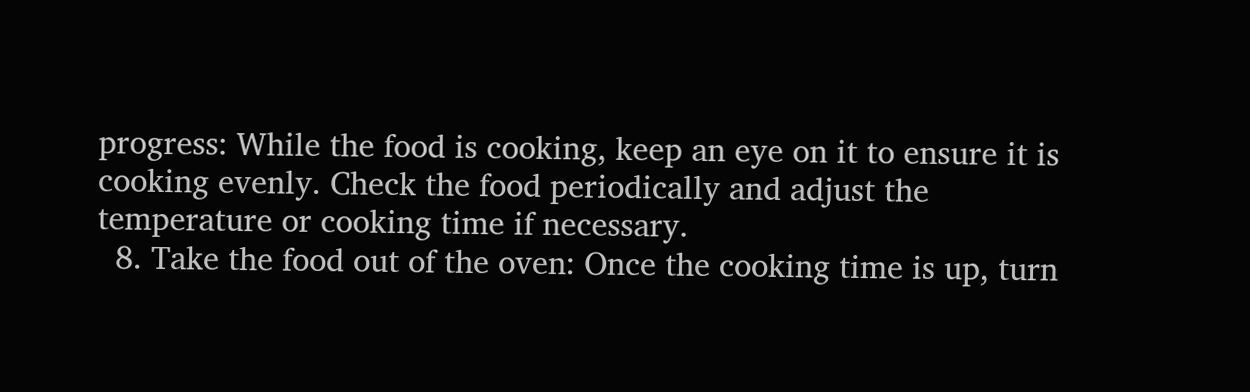progress: While the food is cooking, keep an eye on it to ensure it is cooking evenly. Check the food periodically and adjust the temperature or cooking time if necessary.
  8. Take the food out of the oven: Once the cooking time is up, turn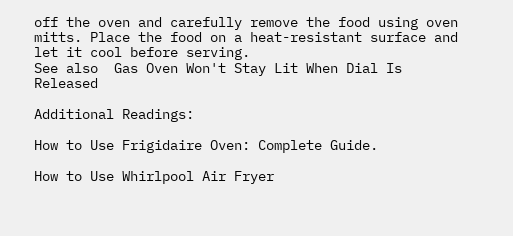off the oven and carefully remove the food using oven mitts. Place the food on a heat-resistant surface and let it cool before serving.
See also  Gas Oven Won't Stay Lit When Dial Is Released

Additional Readings:

How to Use Frigidaire Oven: Complete Guide.

How to Use Whirlpool Air Fryer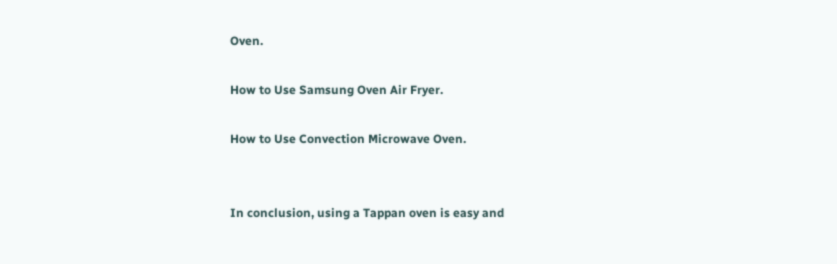Oven.

How to Use Samsung Oven Air Fryer.

How to Use Convection Microwave Oven.


In conclusion, using a Tappan oven is easy and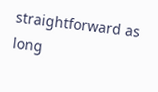straightforward as long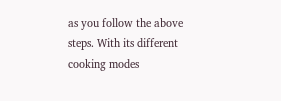as you follow the above steps. With its different cooking modes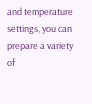and temperature settings, you can prepare a variety of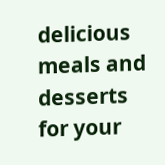delicious meals and desserts for your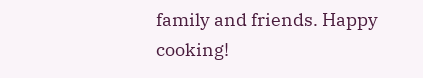family and friends. Happy cooking!